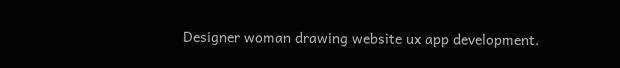Designer woman drawing website ux app development.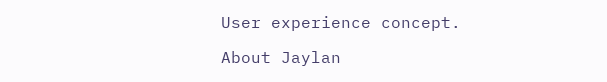User experience concept.

About Jaylan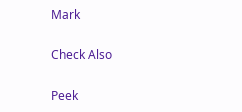Mark

Check Also

Peek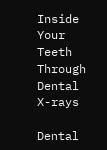Inside Your Teeth Through Dental X-rays

Dental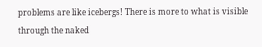problems are like icebergs! There is more to what is visible through the naked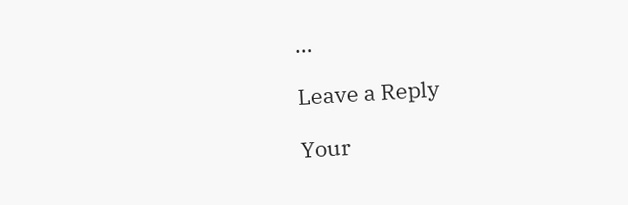…

Leave a Reply

Your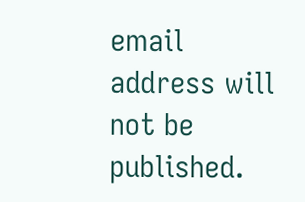email address will not be published.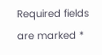Required fields are marked *